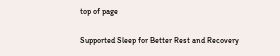top of page

Supported Sleep for Better Rest and Recovery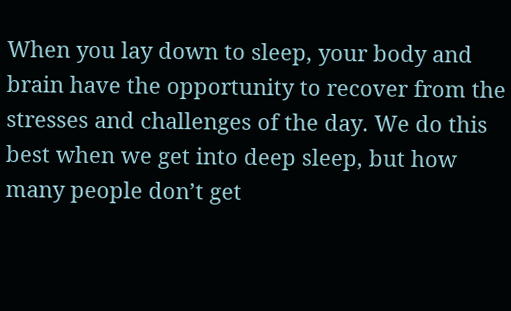When you lay down to sleep, your body and brain have the opportunity to recover from the stresses and challenges of the day. We do this best when we get into deep sleep, but how many people don’t get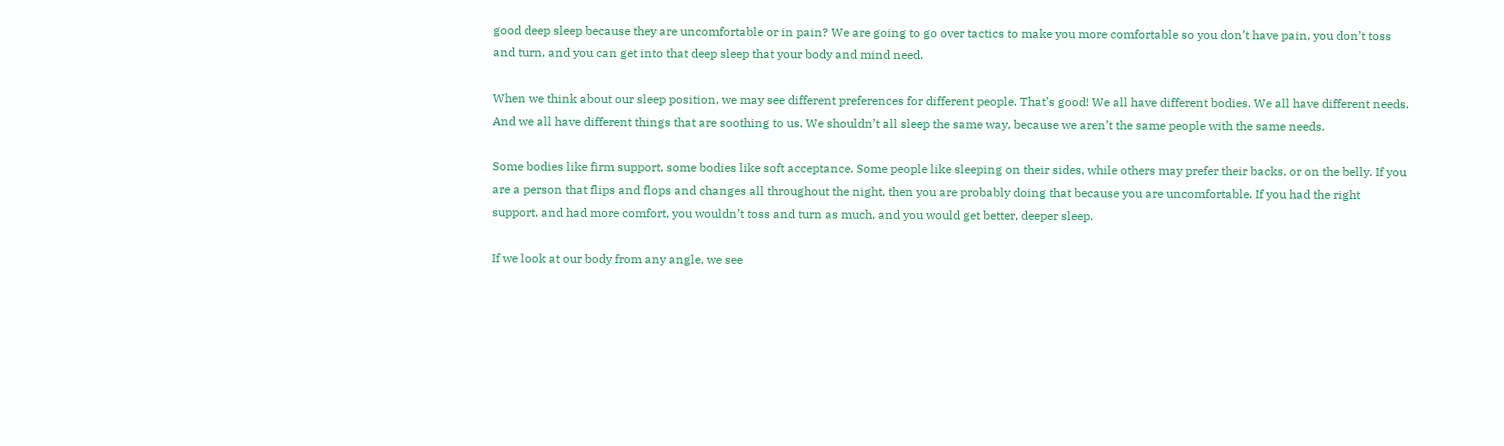good deep sleep because they are uncomfortable or in pain? We are going to go over tactics to make you more comfortable so you don’t have pain, you don’t toss and turn, and you can get into that deep sleep that your body and mind need.

When we think about our sleep position, we may see different preferences for different people. That’s good! We all have different bodies. We all have different needs. And we all have different things that are soothing to us. We shouldn’t all sleep the same way, because we aren’t the same people with the same needs.

Some bodies like firm support, some bodies like soft acceptance. Some people like sleeping on their sides, while others may prefer their backs, or on the belly. If you are a person that flips and flops and changes all throughout the night, then you are probably doing that because you are uncomfortable. If you had the right support, and had more comfort, you wouldn’t toss and turn as much, and you would get better, deeper sleep.

If we look at our body from any angle, we see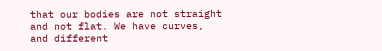that our bodies are not straight and not flat. We have curves, and different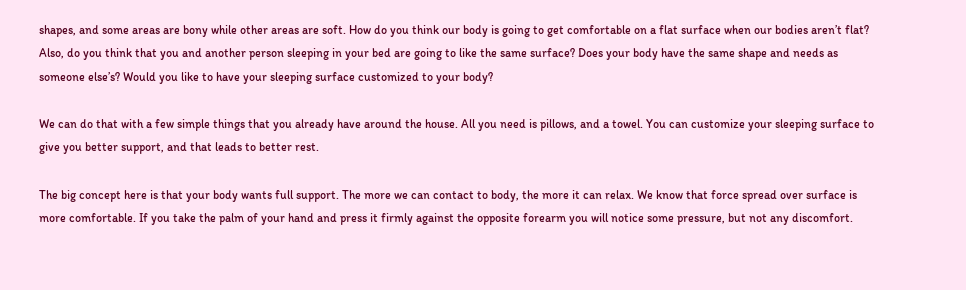shapes, and some areas are bony while other areas are soft. How do you think our body is going to get comfortable on a flat surface when our bodies aren’t flat? Also, do you think that you and another person sleeping in your bed are going to like the same surface? Does your body have the same shape and needs as someone else’s? Would you like to have your sleeping surface customized to your body?

We can do that with a few simple things that you already have around the house. All you need is pillows, and a towel. You can customize your sleeping surface to give you better support, and that leads to better rest.

The big concept here is that your body wants full support. The more we can contact to body, the more it can relax. We know that force spread over surface is more comfortable. If you take the palm of your hand and press it firmly against the opposite forearm you will notice some pressure, but not any discomfort.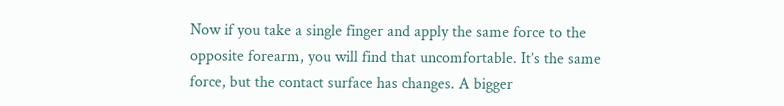Now if you take a single finger and apply the same force to the opposite forearm, you will find that uncomfortable. It’s the same force, but the contact surface has changes. A bigger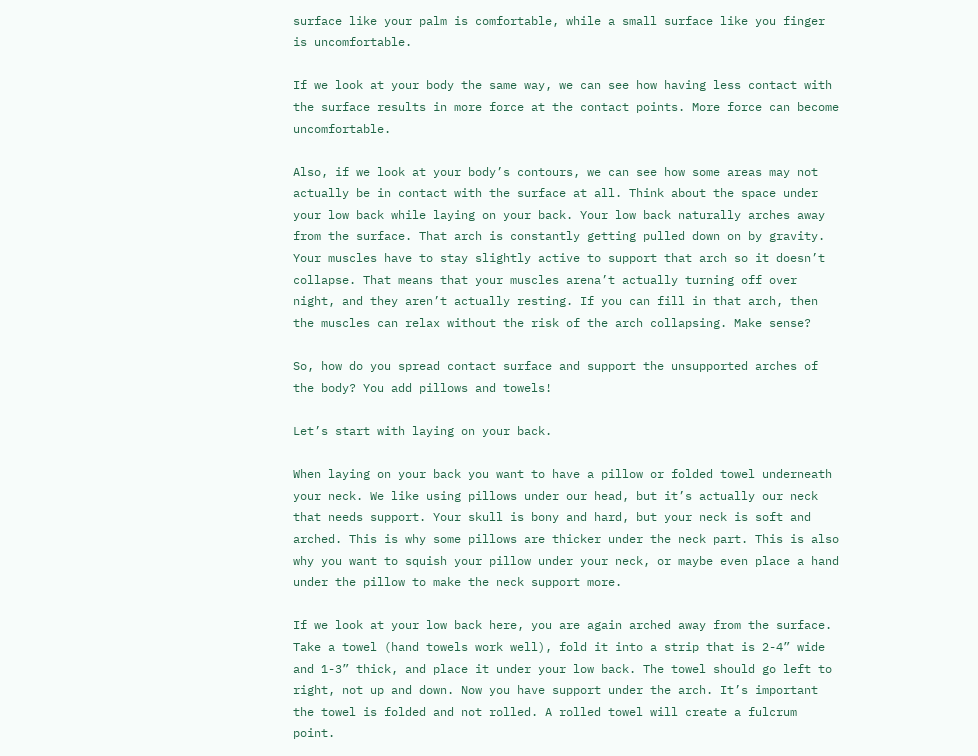surface like your palm is comfortable, while a small surface like you finger is uncomfortable.

If we look at your body the same way, we can see how having less contact with the surface results in more force at the contact points. More force can become uncomfortable.

Also, if we look at your body’s contours, we can see how some areas may not actually be in contact with the surface at all. Think about the space under your low back while laying on your back. Your low back naturally arches away from the surface. That arch is constantly getting pulled down on by gravity. Your muscles have to stay slightly active to support that arch so it doesn’t collapse. That means that your muscles arena’t actually turning off over night, and they aren’t actually resting. If you can fill in that arch, then the muscles can relax without the risk of the arch collapsing. Make sense?

So, how do you spread contact surface and support the unsupported arches of the body? You add pillows and towels!

Let’s start with laying on your back.

When laying on your back you want to have a pillow or folded towel underneath your neck. We like using pillows under our head, but it’s actually our neck that needs support. Your skull is bony and hard, but your neck is soft and arched. This is why some pillows are thicker under the neck part. This is also why you want to squish your pillow under your neck, or maybe even place a hand under the pillow to make the neck support more.

If we look at your low back here, you are again arched away from the surface. Take a towel (hand towels work well), fold it into a strip that is 2-4” wide and 1-3” thick, and place it under your low back. The towel should go left to right, not up and down. Now you have support under the arch. It’s important the towel is folded and not rolled. A rolled towel will create a fulcrum point.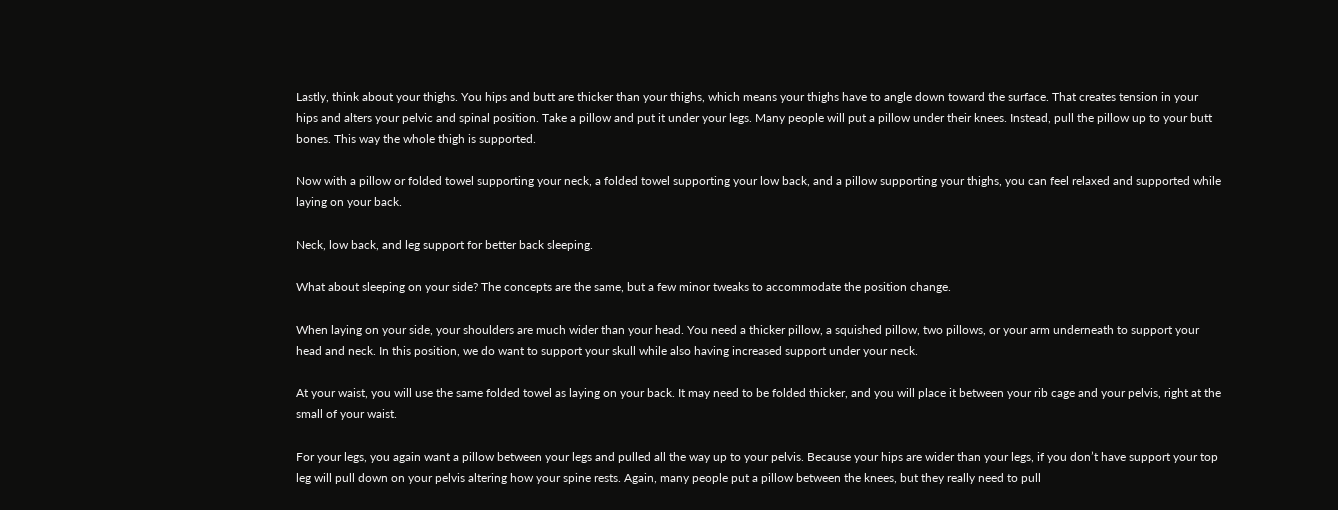Lastly, think about your thighs. You hips and butt are thicker than your thighs, which means your thighs have to angle down toward the surface. That creates tension in your hips and alters your pelvic and spinal position. Take a pillow and put it under your legs. Many people will put a pillow under their knees. Instead, pull the pillow up to your butt bones. This way the whole thigh is supported.

Now with a pillow or folded towel supporting your neck, a folded towel supporting your low back, and a pillow supporting your thighs, you can feel relaxed and supported while laying on your back.

Neck, low back, and leg support for better back sleeping.

What about sleeping on your side? The concepts are the same, but a few minor tweaks to accommodate the position change.

When laying on your side, your shoulders are much wider than your head. You need a thicker pillow, a squished pillow, two pillows, or your arm underneath to support your head and neck. In this position, we do want to support your skull while also having increased support under your neck.

At your waist, you will use the same folded towel as laying on your back. It may need to be folded thicker, and you will place it between your rib cage and your pelvis, right at the small of your waist.

For your legs, you again want a pillow between your legs and pulled all the way up to your pelvis. Because your hips are wider than your legs, if you don’t have support your top leg will pull down on your pelvis altering how your spine rests. Again, many people put a pillow between the knees, but they really need to pull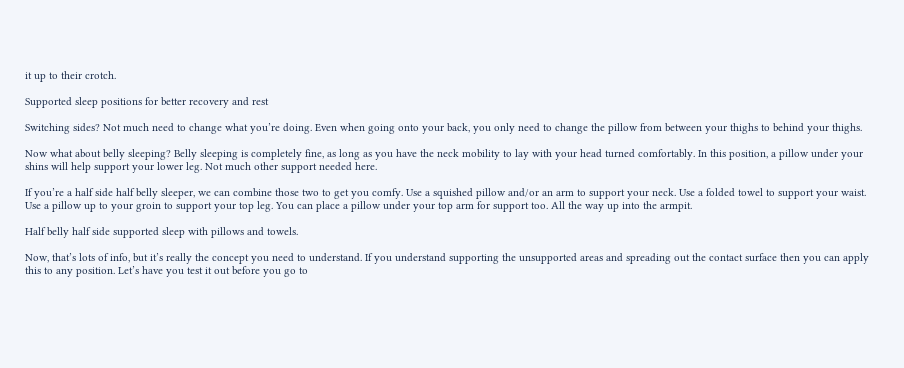it up to their crotch.

Supported sleep positions for better recovery and rest

Switching sides? Not much need to change what you’re doing. Even when going onto your back, you only need to change the pillow from between your thighs to behind your thighs.

Now what about belly sleeping? Belly sleeping is completely fine, as long as you have the neck mobility to lay with your head turned comfortably. In this position, a pillow under your shins will help support your lower leg. Not much other support needed here.

If you’re a half side half belly sleeper, we can combine those two to get you comfy. Use a squished pillow and/or an arm to support your neck. Use a folded towel to support your waist. Use a pillow up to your groin to support your top leg. You can place a pillow under your top arm for support too. All the way up into the armpit.

Half belly half side supported sleep with pillows and towels.

Now, that’s lots of info, but it’s really the concept you need to understand. If you understand supporting the unsupported areas and spreading out the contact surface then you can apply this to any position. Let’s have you test it out before you go to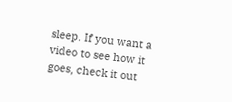sleep. If you want a video to see how it goes, check it out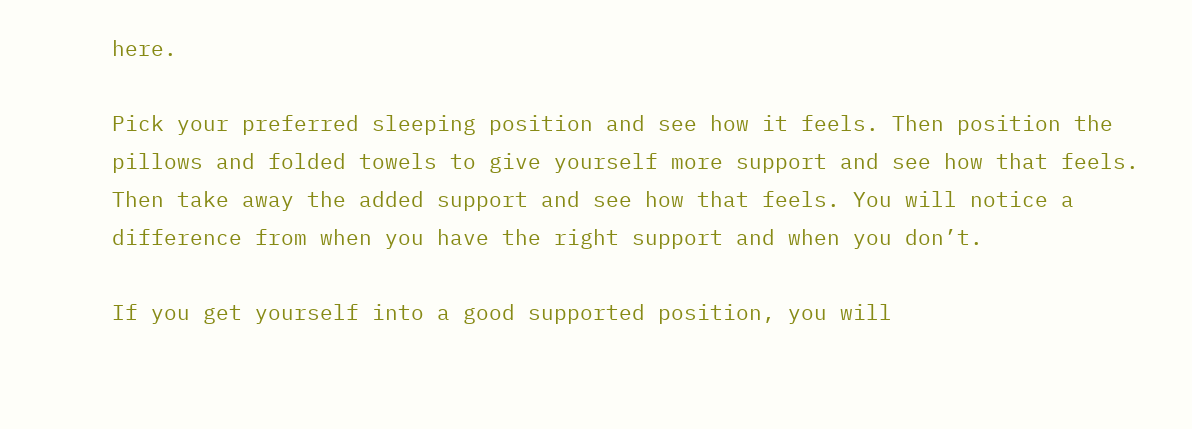here.

Pick your preferred sleeping position and see how it feels. Then position the pillows and folded towels to give yourself more support and see how that feels. Then take away the added support and see how that feels. You will notice a difference from when you have the right support and when you don’t.

If you get yourself into a good supported position, you will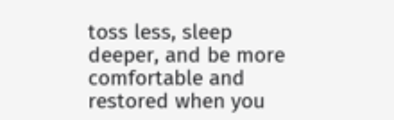toss less, sleep deeper, and be more comfortable and restored when you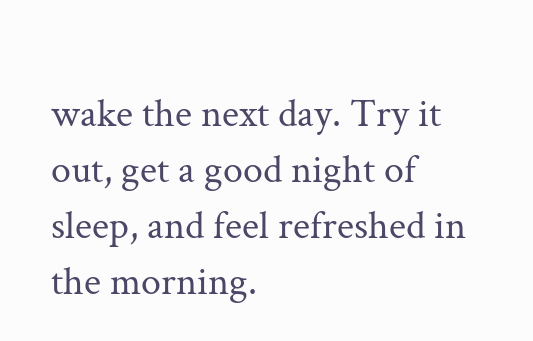wake the next day. Try it out, get a good night of sleep, and feel refreshed in the morning.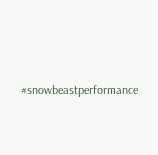#snowbeastperformance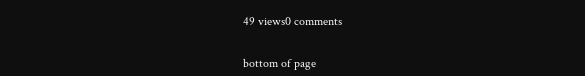49 views0 comments


bottom of page